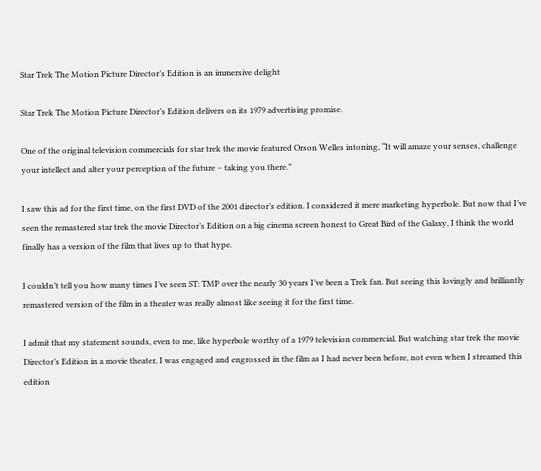Star Trek The Motion Picture Director’s Edition is an immersive delight

Star Trek The Motion Picture Director’s Edition delivers on its 1979 advertising promise.

One of the original television commercials for star trek the movie featured Orson Welles intoning, “It will amaze your senses, challenge your intellect and alter your perception of the future – taking you there.”

I saw this ad for the first time, on the first DVD of the 2001 director’s edition. I considered it mere marketing hyperbole. But now that I’ve seen the remastered star trek the movie Director’s Edition on a big cinema screen honest to Great Bird of the Galaxy, I think the world finally has a version of the film that lives up to that hype.

I couldn’t tell you how many times I’ve seen ST: TMP over the nearly 30 years I’ve been a Trek fan. But seeing this lovingly and brilliantly remastered version of the film in a theater was really almost like seeing it for the first time.

I admit that my statement sounds, even to me, like hyperbole worthy of a 1979 television commercial. But watching star trek the movie Director’s Edition in a movie theater, I was engaged and engrossed in the film as I had never been before, not even when I streamed this edition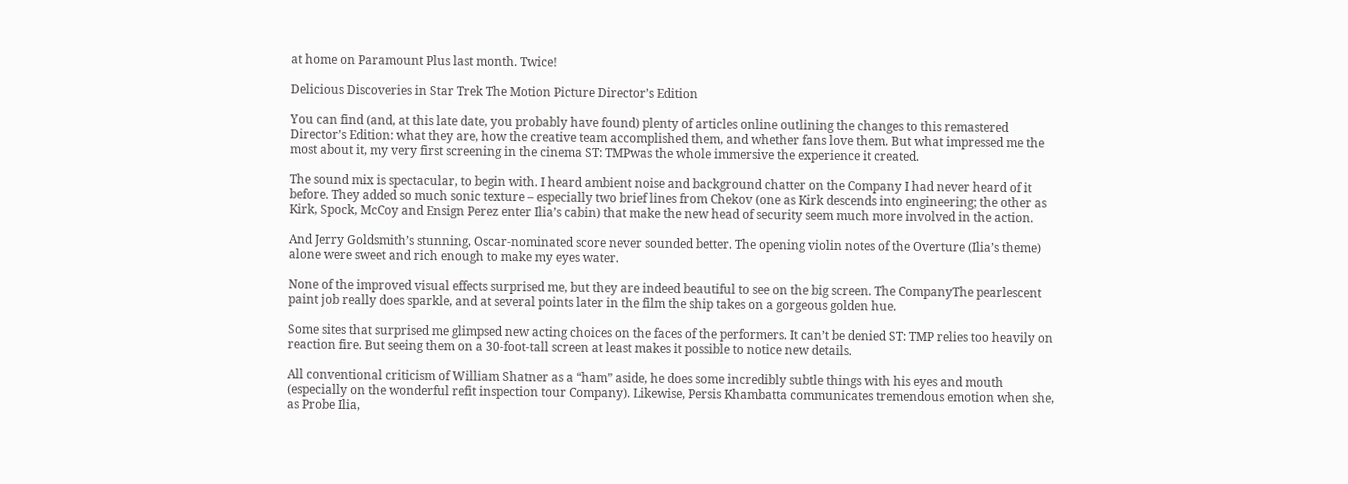at home on Paramount Plus last month. Twice!

Delicious Discoveries in Star Trek The Motion Picture Director’s Edition

You can find (and, at this late date, you probably have found) plenty of articles online outlining the changes to this remastered Director’s Edition: what they are, how the creative team accomplished them, and whether fans love them. But what impressed me the most about it, my very first screening in the cinema ST: TMPwas the whole immersive the experience it created.

The sound mix is spectacular, to begin with. I heard ambient noise and background chatter on the Company I had never heard of it before. They added so much sonic texture – especially two brief lines from Chekov (one as Kirk descends into engineering; the other as Kirk, Spock, McCoy and Ensign Perez enter Ilia’s cabin) that make the new head of security seem much more involved in the action.

And Jerry Goldsmith’s stunning, Oscar-nominated score never sounded better. The opening violin notes of the Overture (Ilia’s theme) alone were sweet and rich enough to make my eyes water.

None of the improved visual effects surprised me, but they are indeed beautiful to see on the big screen. The CompanyThe pearlescent paint job really does sparkle, and at several points later in the film the ship takes on a gorgeous golden hue.

Some sites that surprised me glimpsed new acting choices on the faces of the performers. It can’t be denied ST: TMP relies too heavily on reaction fire. But seeing them on a 30-foot-tall screen at least makes it possible to notice new details.

All conventional criticism of William Shatner as a “ham” aside, he does some incredibly subtle things with his eyes and mouth (especially on the wonderful refit inspection tour Company). Likewise, Persis Khambatta communicates tremendous emotion when she, as Probe Ilia,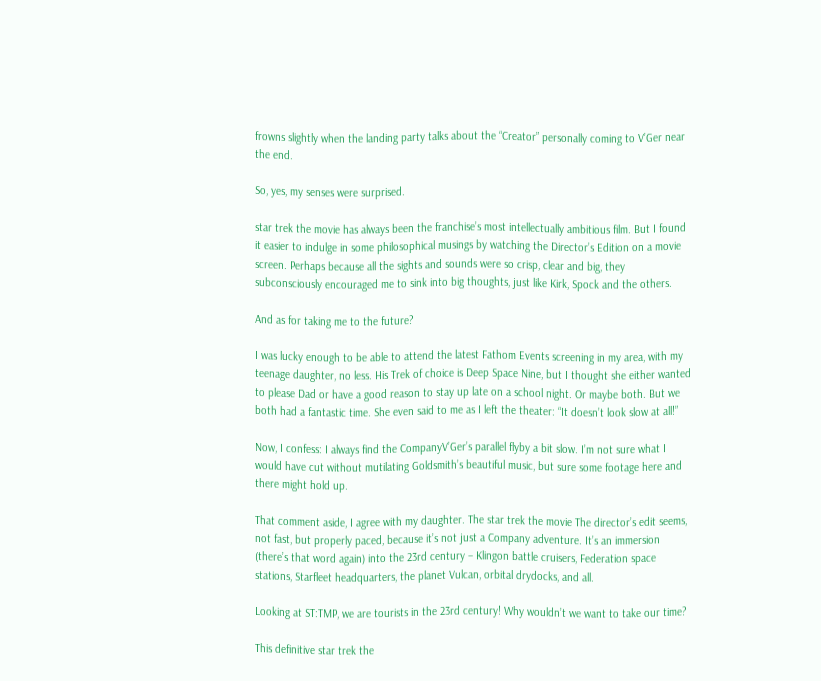frowns slightly when the landing party talks about the “Creator” personally coming to V’Ger near the end.

So, yes, my senses were surprised.

star trek the movie has always been the franchise’s most intellectually ambitious film. But I found it easier to indulge in some philosophical musings by watching the Director’s Edition on a movie screen. Perhaps because all the sights and sounds were so crisp, clear and big, they subconsciously encouraged me to sink into big thoughts, just like Kirk, Spock and the others.

And as for taking me to the future?

I was lucky enough to be able to attend the latest Fathom Events screening in my area, with my teenage daughter, no less. His Trek of choice is Deep Space Nine, but I thought she either wanted to please Dad or have a good reason to stay up late on a school night. Or maybe both. But we both had a fantastic time. She even said to me as I left the theater: “It doesn’t look slow at all!”

Now, I confess: I always find the CompanyV’Ger’s parallel flyby a bit slow. I’m not sure what I would have cut without mutilating Goldsmith’s beautiful music, but sure some footage here and there might hold up.

That comment aside, I agree with my daughter. The star trek the movie The director’s edit seems, not fast, but properly paced, because it’s not just a Company adventure. It’s an immersion (there’s that word again) into the 23rd century – Klingon battle cruisers, Federation space stations, Starfleet headquarters, the planet Vulcan, orbital drydocks, and all.

Looking at ST:TMP, we are tourists in the 23rd century! Why wouldn’t we want to take our time?

This definitive star trek the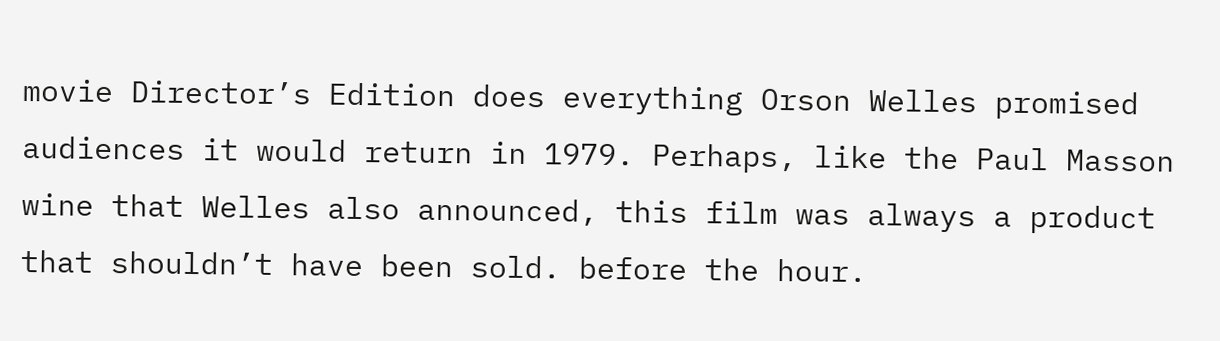movie Director’s Edition does everything Orson Welles promised audiences it would return in 1979. Perhaps, like the Paul Masson wine that Welles also announced, this film was always a product that shouldn’t have been sold. before the hour.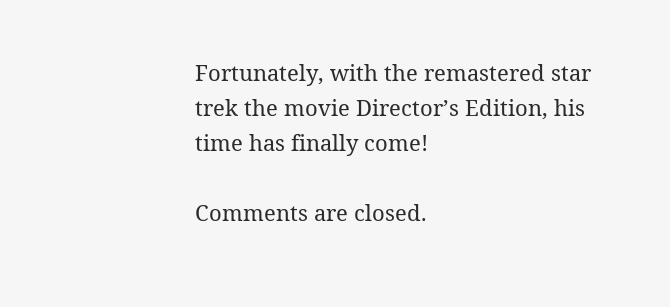Fortunately, with the remastered star trek the movie Director’s Edition, his time has finally come!

Comments are closed.